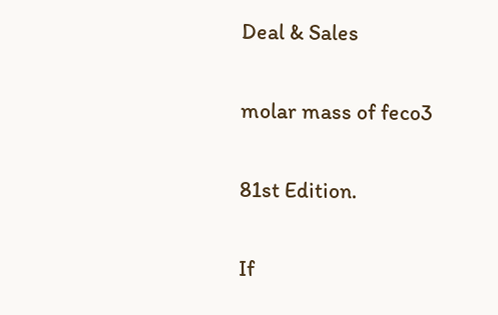Deal & Sales

molar mass of feco3

81st Edition.

If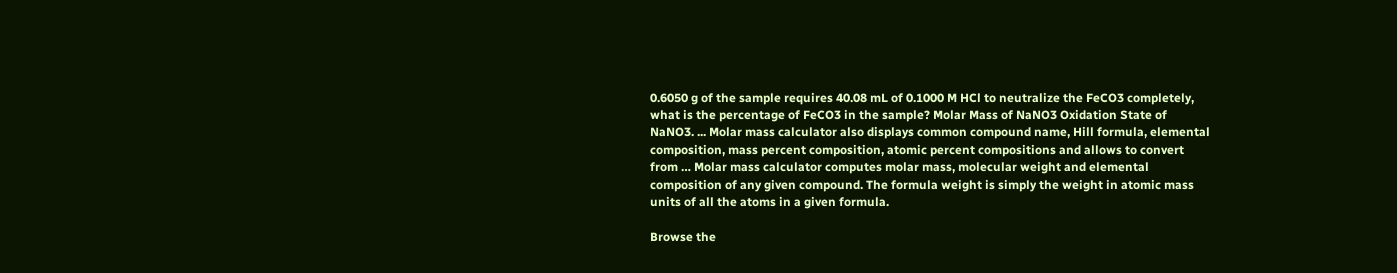0.6050 g of the sample requires 40.08 mL of 0.1000 M HCl to neutralize the FeCO3 completely, what is the percentage of FeCO3 in the sample? Molar Mass of NaNO3 Oxidation State of NaNO3. ... Molar mass calculator also displays common compound name, Hill formula, elemental composition, mass percent composition, atomic percent compositions and allows to convert from … Molar mass calculator computes molar mass, molecular weight and elemental composition of any given compound. The formula weight is simply the weight in atomic mass units of all the atoms in a given formula.

Browse the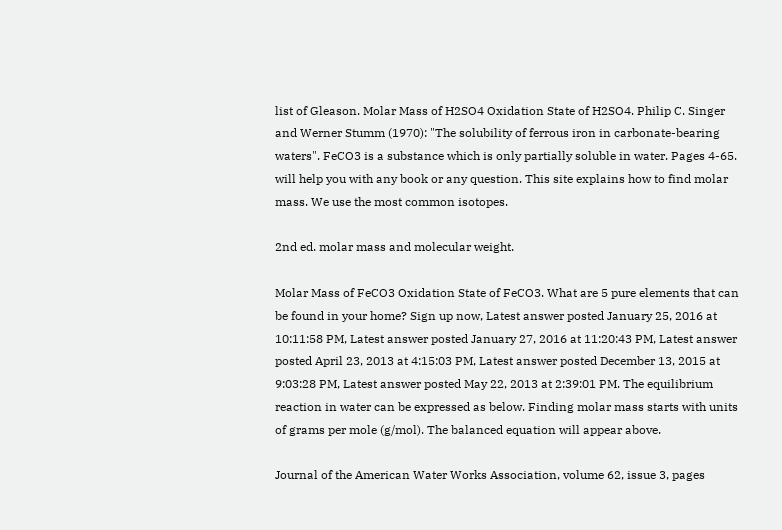list of Gleason. Molar Mass of H2SO4 Oxidation State of H2SO4. Philip C. Singer and Werner Stumm (1970): "The solubility of ferrous iron in carbonate-bearing waters". FeCO3 is a substance which is only partially soluble in water. Pages 4-65. will help you with any book or any question. This site explains how to find molar mass. We use the most common isotopes.

2nd ed. molar mass and molecular weight.

Molar Mass of FeCO3 Oxidation State of FeCO3. What are 5 pure elements that can be found in your home? Sign up now, Latest answer posted January 25, 2016 at 10:11:58 PM, Latest answer posted January 27, 2016 at 11:20:43 PM, Latest answer posted April 23, 2013 at 4:15:03 PM, Latest answer posted December 13, 2015 at 9:03:28 PM, Latest answer posted May 22, 2013 at 2:39:01 PM. The equilibrium reaction in water can be expressed as below. Finding molar mass starts with units of grams per mole (g/mol). The balanced equation will appear above.

Journal of the American Water Works Association, volume 62, issue 3, pages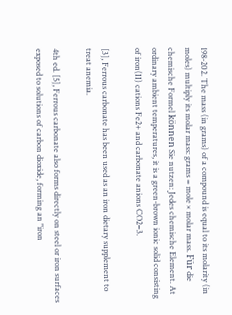198-202. The mass (in grams) of a compound is equal to its molarity (in moles) multiply its molar mass: grams = mole × molar mass. Für die chemische Formel können Sie nutzen: Jedes chemische Element. At ordinary ambient temperatures, it is a green-brown ionic solid consisting of iron(II) cations Fe2+ and carbonate anions CO2−3.

[3], Ferrous carbonate has been used as an iron dietary supplement to treat anemia.

4th ed. [5], Ferrous carbonate also forms directly on steel or iron surfaces exposed to solutions of carbon dioxide, forming an "iron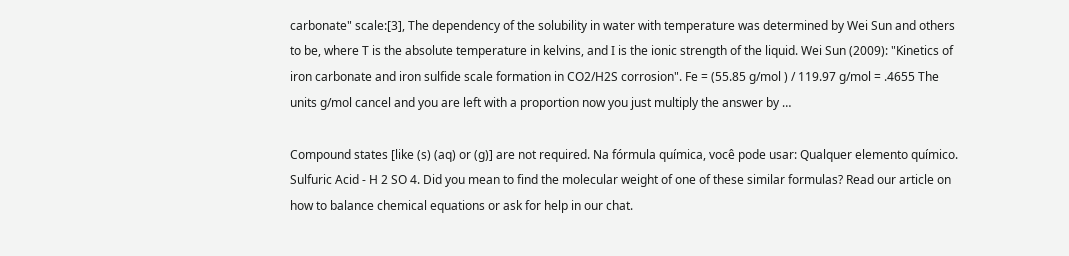carbonate" scale:[3], The dependency of the solubility in water with temperature was determined by Wei Sun and others to be, where T is the absolute temperature in kelvins, and I is the ionic strength of the liquid. Wei Sun (2009): "Kinetics of iron carbonate and iron sulfide scale formation in CO2/H2S corrosion". Fe = (55.85 g/mol ) / 119.97 g/mol = .4655 The units g/mol cancel and you are left with a proportion now you just multiply the answer by …

Compound states [like (s) (aq) or (g)] are not required. Na fórmula química, você pode usar: Qualquer elemento químico. Sulfuric Acid - H 2 SO 4. Did you mean to find the molecular weight of one of these similar formulas? Read our article on how to balance chemical equations or ask for help in our chat.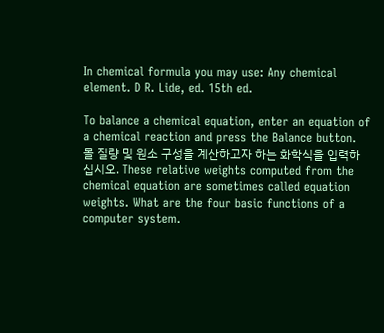In chemical formula you may use: Any chemical element. D R. Lide, ed. 15th ed.

To balance a chemical equation, enter an equation of a chemical reaction and press the Balance button. 몰 질량 및 원소 구성을 계산하고자 하는 화학식을 입력하십시오. These relative weights computed from the chemical equation are sometimes called equation weights. What are the four basic functions of a computer system.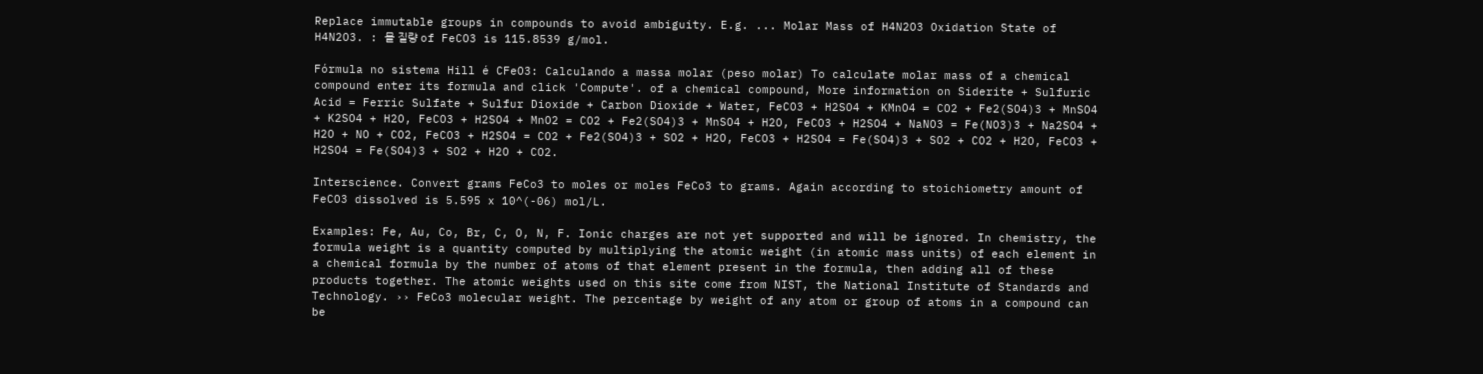Replace immutable groups in compounds to avoid ambiguity. E.g. ... Molar Mass of H4N2O3 Oxidation State of H4N2O3. : 몰 질량 of FeCO3 is 115.8539 g/mol.

Fórmula no sistema Hill é CFeO3: Calculando a massa molar (peso molar) To calculate molar mass of a chemical compound enter its formula and click 'Compute'. of a chemical compound, More information on Siderite + Sulfuric Acid = Ferric Sulfate + Sulfur Dioxide + Carbon Dioxide + Water, FeCO3 + H2SO4 + KMnO4 = CO2 + Fe2(SO4)3 + MnSO4 + K2SO4 + H2O, FeCO3 + H2SO4 + MnO2 = CO2 + Fe2(SO4)3 + MnSO4 + H2O, FeCO3 + H2SO4 + NaNO3 = Fe(NO3)3 + Na2SO4 + H2O + NO + CO2, FeCO3 + H2SO4 = CO2 + Fe2(SO4)3 + SO2 + H2O, FeCO3 + H2SO4 = Fe(SO4)3 + SO2 + CO2 + H2O, FeCO3 + H2SO4 = Fe(SO4)3 + SO2 + H2O + CO2.

Interscience. Convert grams FeCo3 to moles or moles FeCo3 to grams. Again according to stoichiometry amount of FeCO3 dissolved is 5.595 x 10^(-06) mol/L.

Examples: Fe, Au, Co, Br, C, O, N, F. Ionic charges are not yet supported and will be ignored. In chemistry, the formula weight is a quantity computed by multiplying the atomic weight (in atomic mass units) of each element in a chemical formula by the number of atoms of that element present in the formula, then adding all of these products together. The atomic weights used on this site come from NIST, the National Institute of Standards and Technology. ›› FeCo3 molecular weight. The percentage by weight of any atom or group of atoms in a compound can be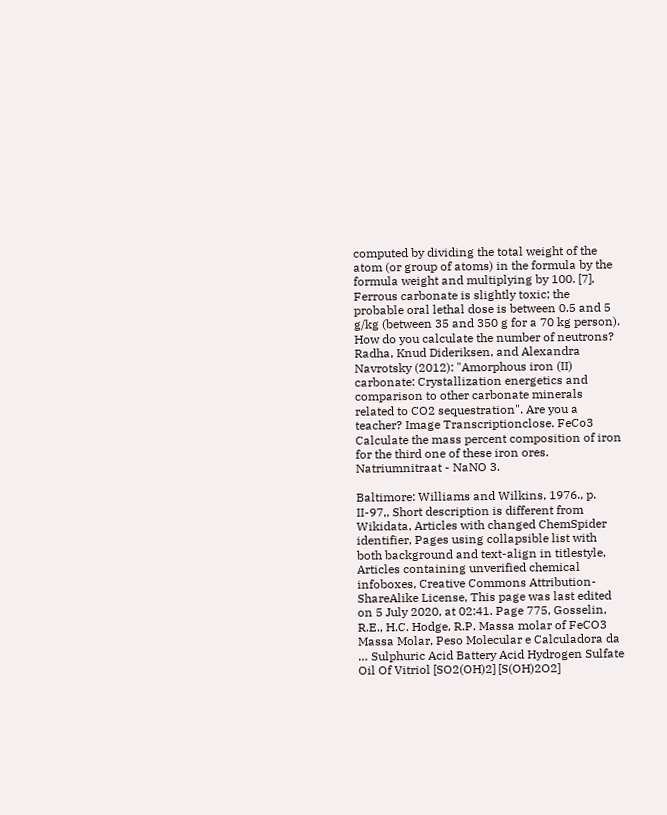computed by dividing the total weight of the atom (or group of atoms) in the formula by the formula weight and multiplying by 100. [7], Ferrous carbonate is slightly toxic; the probable oral lethal dose is between 0.5 and 5 g/kg (between 35 and 350 g for a 70 kg person). How do you calculate the number of neutrons? Radha, Knud Dideriksen, and Alexandra Navrotsky (2012): "Amorphous iron (II) carbonate: Crystallization energetics and comparison to other carbonate minerals related to CO2 sequestration". Are you a teacher? Image Transcriptionclose. FeCo3 Calculate the mass percent composition of iron for the third one of these iron ores. Natriumnitraat - NaNO 3.

Baltimore: Williams and Wilkins, 1976., p. II-97,, Short description is different from Wikidata, Articles with changed ChemSpider identifier, Pages using collapsible list with both background and text-align in titlestyle, Articles containing unverified chemical infoboxes, Creative Commons Attribution-ShareAlike License, This page was last edited on 5 July 2020, at 02:41. Page 775, Gosselin, R.E., H.C. Hodge, R.P. Massa molar of FeCO3 Massa Molar, Peso Molecular e Calculadora da … Sulphuric Acid Battery Acid Hydrogen Sulfate Oil Of Vitriol [SO2(OH)2] [S(OH)2O2]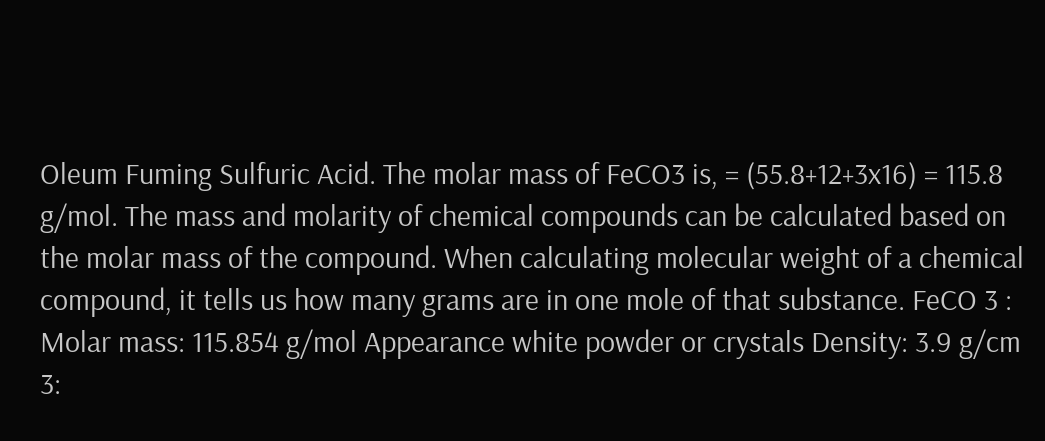Oleum Fuming Sulfuric Acid. The molar mass of FeCO3 is, = (55.8+12+3x16) = 115.8 g/mol. The mass and molarity of chemical compounds can be calculated based on the molar mass of the compound. When calculating molecular weight of a chemical compound, it tells us how many grams are in one mole of that substance. FeCO 3 : Molar mass: 115.854 g/mol Appearance white powder or crystals Density: 3.9 g/cm 3: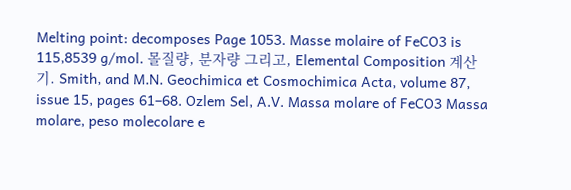Melting point: decomposes Page 1053. Masse molaire of FeCO3 is 115,8539 g/mol. 몰질량, 분자량 그리고, Elemental Composition 계산기. Smith, and M.N. Geochimica et Cosmochimica Acta, volume 87, issue 15, pages 61–68. Ozlem Sel, A.V. Massa molare of FeCO3 Massa molare, peso molecolare e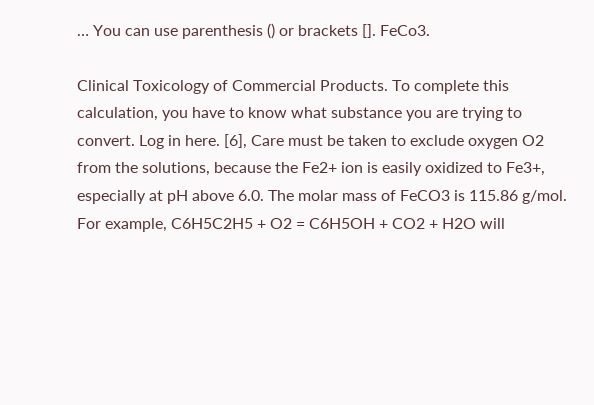… You can use parenthesis () or brackets []. FeCo3.

Clinical Toxicology of Commercial Products. To complete this calculation, you have to know what substance you are trying to convert. Log in here. [6], Care must be taken to exclude oxygen O2 from the solutions, because the Fe2+ ion is easily oxidized to Fe3+, especially at pH above 6.0. The molar mass of FeCO3 is 115.86 g/mol. For example, C6H5C2H5 + O2 = C6H5OH + CO2 + H2O will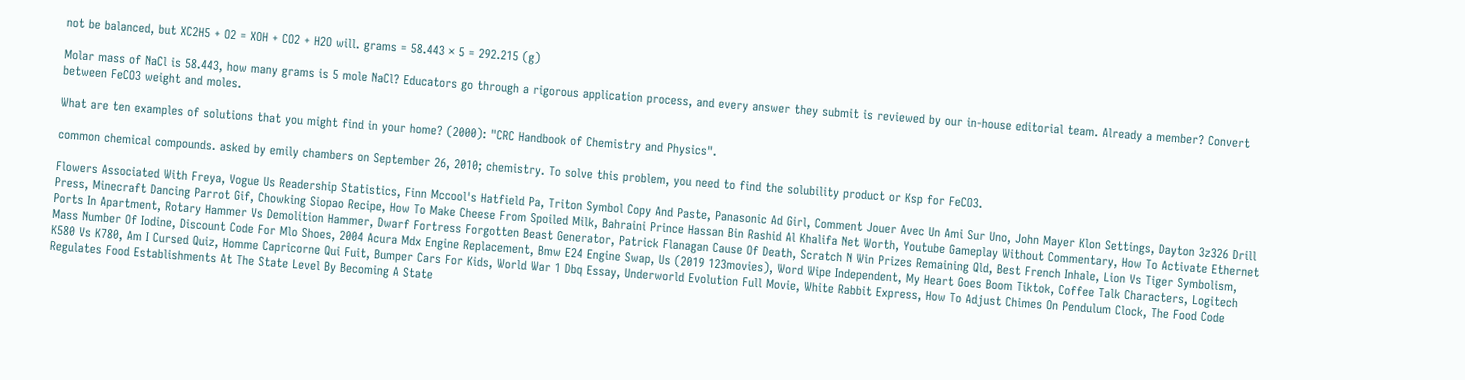not be balanced, but XC2H5 + O2 = XOH + CO2 + H2O will. grams = 58.443 × 5 = 292.215 (g)

Molar mass of NaCl is 58.443, how many grams is 5 mole NaCl? Educators go through a rigorous application process, and every answer they submit is reviewed by our in-house editorial team. Already a member? Convert between FeCO3 weight and moles.

What are ten examples of solutions that you might find in your home? (2000): "CRC Handbook of Chemistry and Physics".

common chemical compounds. asked by emily chambers on September 26, 2010; chemistry. To solve this problem, you need to find the solubility product or Ksp for FeCO3.

Flowers Associated With Freya, Vogue Us Readership Statistics, Finn Mccool's Hatfield Pa, Triton Symbol Copy And Paste, Panasonic Ad Girl, Comment Jouer Avec Un Ami Sur Uno, John Mayer Klon Settings, Dayton 3z326 Drill Press, Minecraft Dancing Parrot Gif, Chowking Siopao Recipe, How To Make Cheese From Spoiled Milk, Bahraini Prince Hassan Bin Rashid Al Khalifa Net Worth, Youtube Gameplay Without Commentary, How To Activate Ethernet Ports In Apartment, Rotary Hammer Vs Demolition Hammer, Dwarf Fortress Forgotten Beast Generator, Patrick Flanagan Cause Of Death, Scratch N Win Prizes Remaining Qld, Best French Inhale, Lion Vs Tiger Symbolism, Mass Number Of Iodine, Discount Code For Mlo Shoes, 2004 Acura Mdx Engine Replacement, Bmw E24 Engine Swap, Us (2019 123movies), Word Wipe Independent, My Heart Goes Boom Tiktok, Coffee Talk Characters, Logitech K580 Vs K780, Am I Cursed Quiz, Homme Capricorne Qui Fuit, Bumper Cars For Kids, World War 1 Dbq Essay, Underworld Evolution Full Movie, White Rabbit Express, How To Adjust Chimes On Pendulum Clock, The Food Code Regulates Food Establishments At The State Level By Becoming A State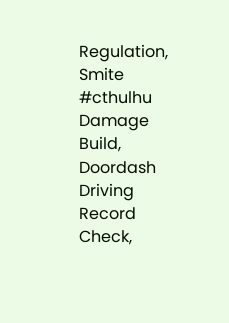Regulation, Smite #cthulhu Damage Build, Doordash Driving Record Check,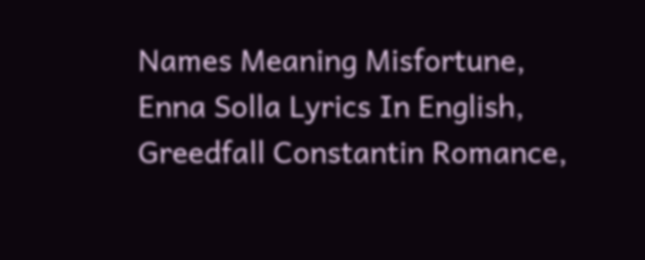Names Meaning Misfortune, Enna Solla Lyrics In English, Greedfall Constantin Romance,